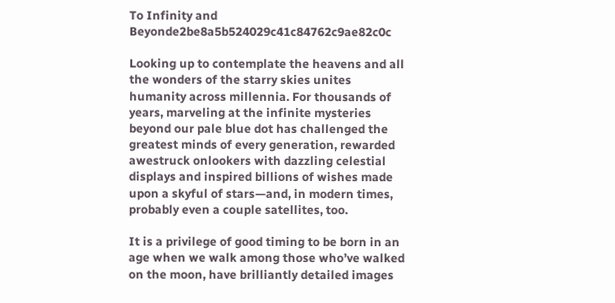To Infinity and Beyonde2be8a5b524029c41c84762c9ae82c0c

Looking up to contemplate the heavens and all the wonders of the starry skies unites humanity across millennia. For thousands of years, marveling at the infinite mysteries beyond our pale blue dot has challenged the greatest minds of every generation, rewarded awestruck onlookers with dazzling celestial displays and inspired billions of wishes made upon a skyful of stars—and, in modern times, probably even a couple satellites, too.

It is a privilege of good timing to be born in an age when we walk among those who’ve walked on the moon, have brilliantly detailed images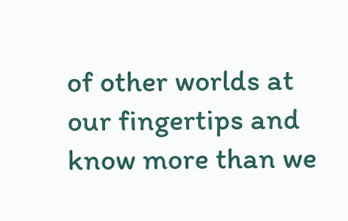of other worlds at our fingertips and know more than we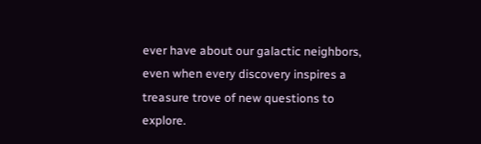ever have about our galactic neighbors, even when every discovery inspires a treasure trove of new questions to explore.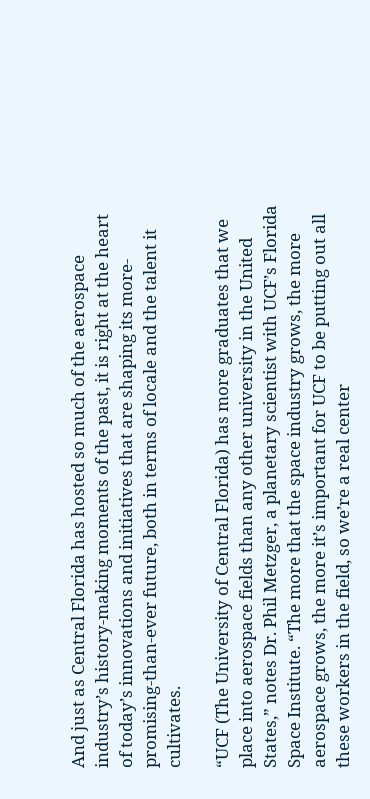And just as Central Florida has hosted so much of the aerospace industry’s history-making moments of the past, it is right at the heart of today’s innovations and initiatives that are shaping its more-promising-than-ever future, both in terms of locale and the talent it cultivates.

“UCF (The University of Central Florida) has more graduates that we place into aerospace fields than any other university in the United States,” notes Dr. Phil Metzger, a planetary scientist with UCF’s Florida Space Institute. “The more that the space industry grows, the more aerospace grows, the more it’s important for UCF to be putting out all these workers in the field, so we’re a real center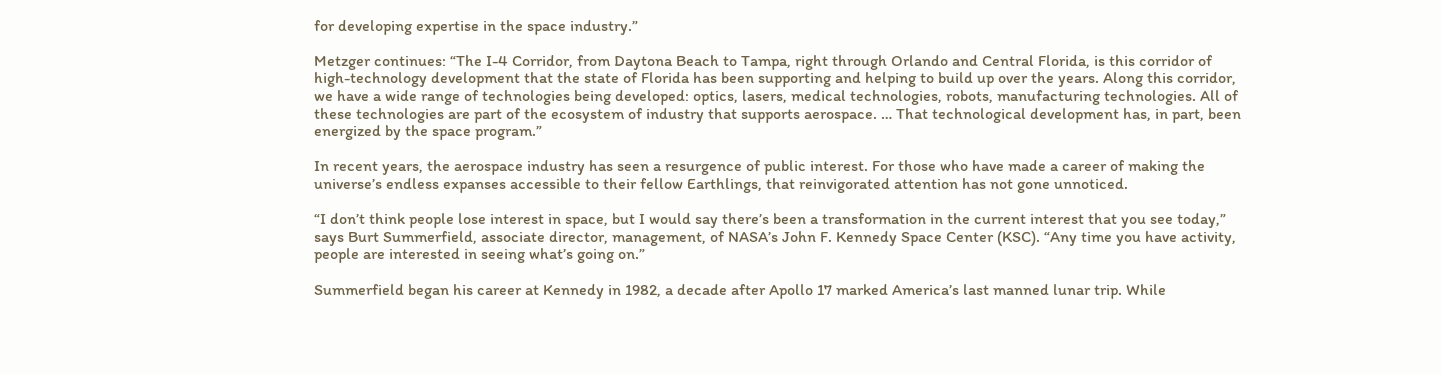for developing expertise in the space industry.”

Metzger continues: “The I-4 Corridor, from Daytona Beach to Tampa, right through Orlando and Central Florida, is this corridor of high-technology development that the state of Florida has been supporting and helping to build up over the years. Along this corridor, we have a wide range of technologies being developed: optics, lasers, medical technologies, robots, manufacturing technologies. All of these technologies are part of the ecosystem of industry that supports aerospace. … That technological development has, in part, been energized by the space program.”

In recent years, the aerospace industry has seen a resurgence of public interest. For those who have made a career of making the universe’s endless expanses accessible to their fellow Earthlings, that reinvigorated attention has not gone unnoticed.

“I don’t think people lose interest in space, but I would say there’s been a transformation in the current interest that you see today,” says Burt Summerfield, associate director, management, of NASA’s John F. Kennedy Space Center (KSC). “Any time you have activity, people are interested in seeing what’s going on.”

Summerfield began his career at Kennedy in 1982, a decade after Apollo 17 marked America’s last manned lunar trip. While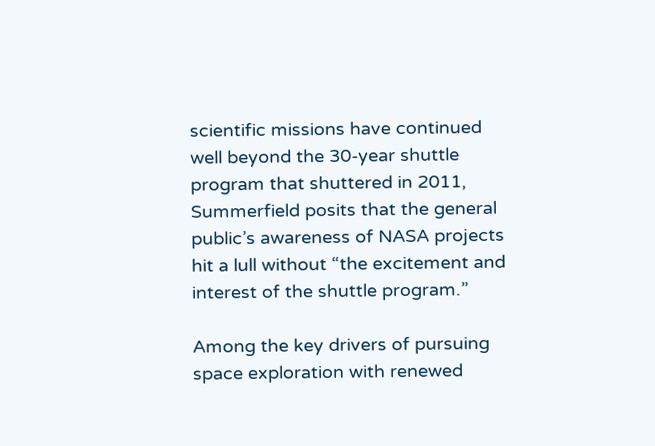scientific missions have continued well beyond the 30-year shuttle program that shuttered in 2011, Summerfield posits that the general public’s awareness of NASA projects hit a lull without “the excitement and interest of the shuttle program.”

Among the key drivers of pursuing space exploration with renewed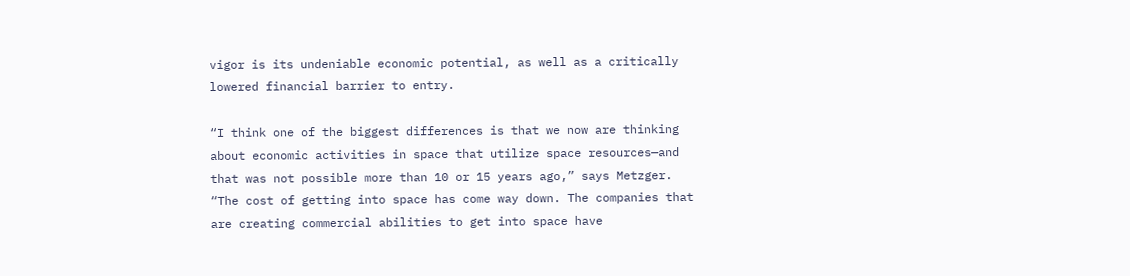vigor is its undeniable economic potential, as well as a critically lowered financial barrier to entry.

“I think one of the biggest differences is that we now are thinking about economic activities in space that utilize space resources—and that was not possible more than 10 or 15 years ago,” says Metzger. “The cost of getting into space has come way down. The companies that are creating commercial abilities to get into space have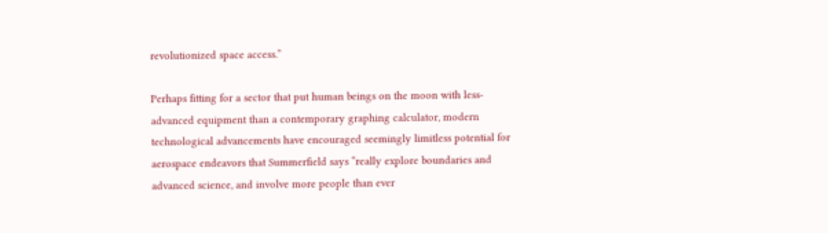revolutionized space access.”

Perhaps fitting for a sector that put human beings on the moon with less-advanced equipment than a contemporary graphing calculator, modern technological advancements have encouraged seemingly limitless potential for aerospace endeavors that Summerfield says “really explore boundaries and advanced science, and involve more people than ever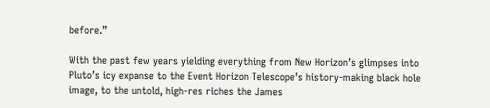before.”

With the past few years yielding everything from New Horizon’s glimpses into Pluto’s icy expanse to the Event Horizon Telescope’s history-making black hole image, to the untold, high-res riches the James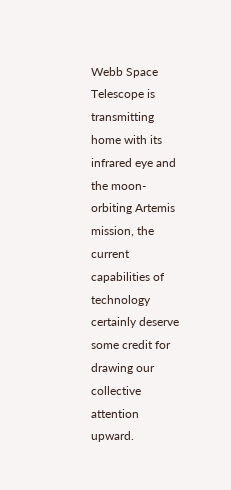Webb Space Telescope is transmitting home with its infrared eye and the moon-orbiting Artemis mission, the current capabilities of technology certainly deserve some credit for drawing our collective attention upward.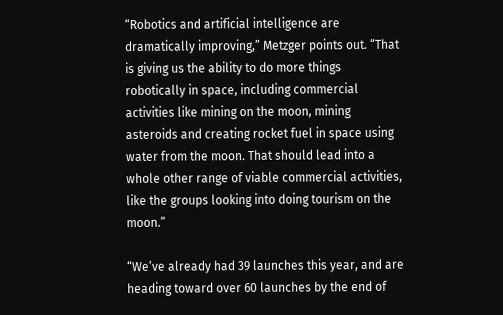“Robotics and artificial intelligence are dramatically improving,” Metzger points out. “That is giving us the ability to do more things robotically in space, including commercial activities like mining on the moon, mining asteroids and creating rocket fuel in space using water from the moon. That should lead into a whole other range of viable commercial activities, like the groups looking into doing tourism on the moon.”

“We’ve already had 39 launches this year, and are heading toward over 60 launches by the end of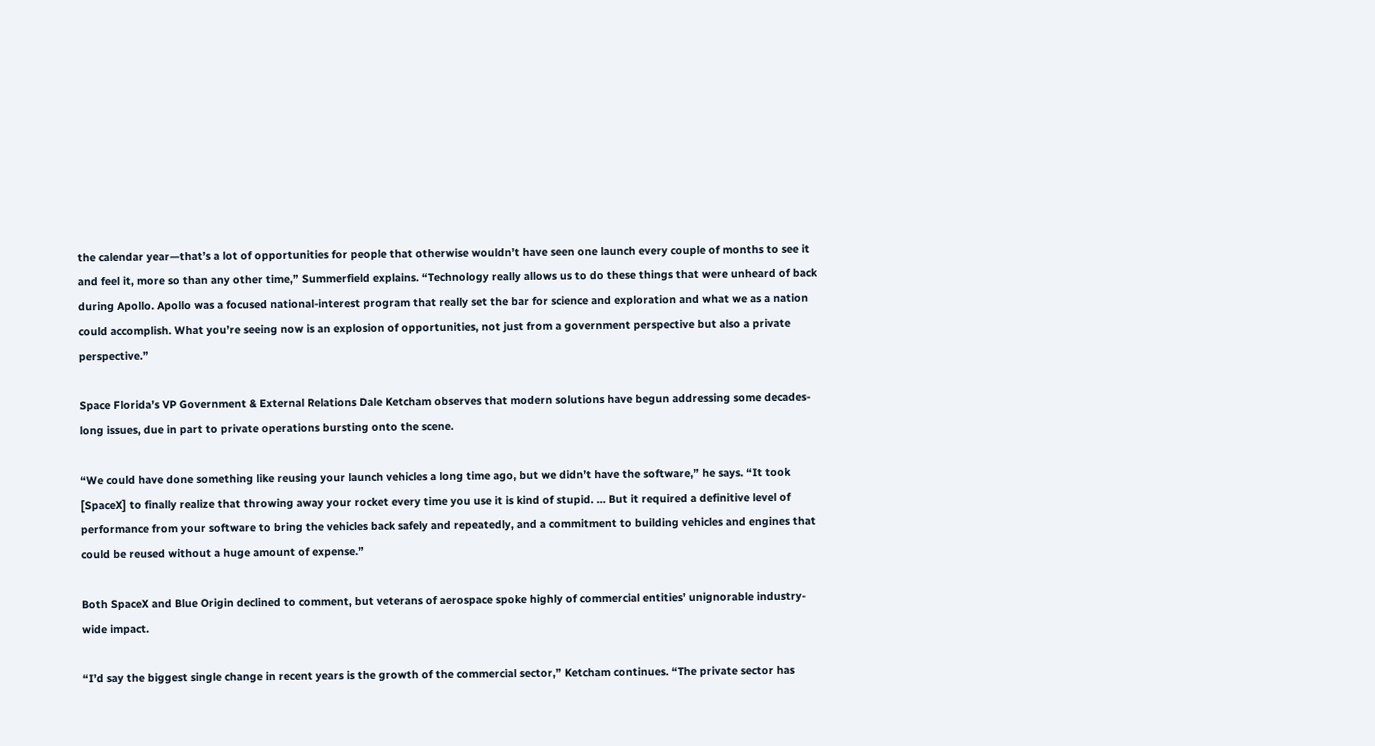the calendar year—that’s a lot of opportunities for people that otherwise wouldn’t have seen one launch every couple of months to see it and feel it, more so than any other time,” Summerfield explains. “Technology really allows us to do these things that were unheard of back during Apollo. Apollo was a focused national-interest program that really set the bar for science and exploration and what we as a nation could accomplish. What you’re seeing now is an explosion of opportunities, not just from a government perspective but also a private perspective.”

Space Florida’s VP Government & External Relations Dale Ketcham observes that modern solutions have begun addressing some decades-long issues, due in part to private operations bursting onto the scene.

“We could have done something like reusing your launch vehicles a long time ago, but we didn’t have the software,” he says. “It took [SpaceX] to finally realize that throwing away your rocket every time you use it is kind of stupid. … But it required a definitive level of performance from your software to bring the vehicles back safely and repeatedly, and a commitment to building vehicles and engines that could be reused without a huge amount of expense.”

Both SpaceX and Blue Origin declined to comment, but veterans of aerospace spoke highly of commercial entities’ unignorable industry-wide impact.

“I’d say the biggest single change in recent years is the growth of the commercial sector,” Ketcham continues. “The private sector has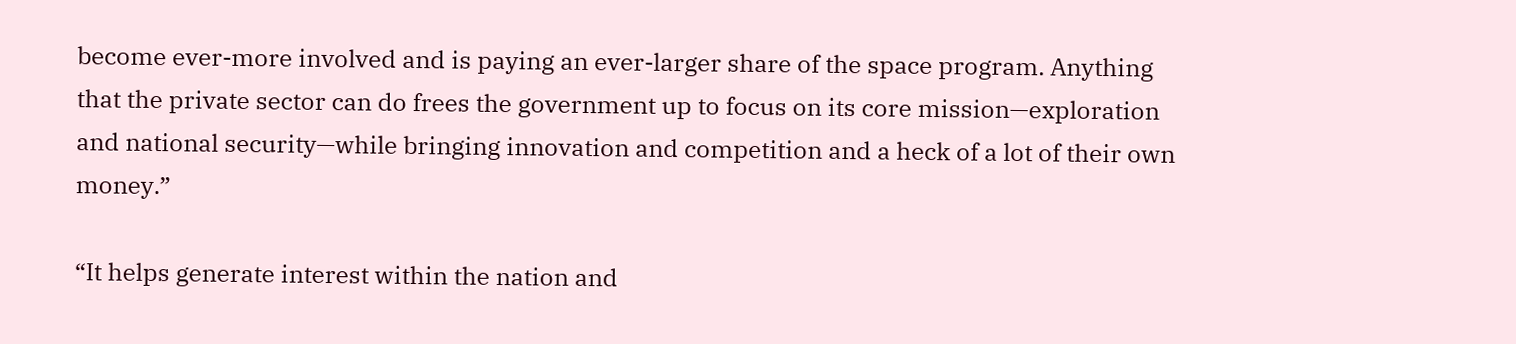become ever-more involved and is paying an ever-larger share of the space program. Anything that the private sector can do frees the government up to focus on its core mission—exploration and national security—while bringing innovation and competition and a heck of a lot of their own money.”

“It helps generate interest within the nation and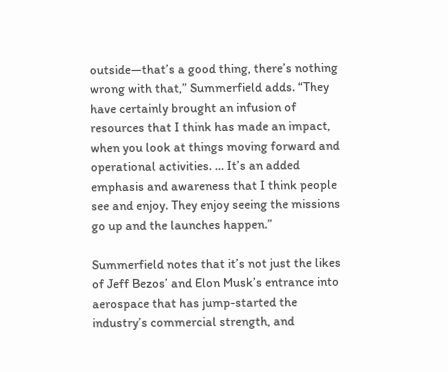outside—that’s a good thing, there’s nothing wrong with that,” Summerfield adds. “They have certainly brought an infusion of resources that I think has made an impact, when you look at things moving forward and operational activities. … It’s an added emphasis and awareness that I think people see and enjoy. They enjoy seeing the missions go up and the launches happen.”

Summerfield notes that it’s not just the likes of Jeff Bezos’ and Elon Musk’s entrance into aerospace that has jump-started the industry’s commercial strength, and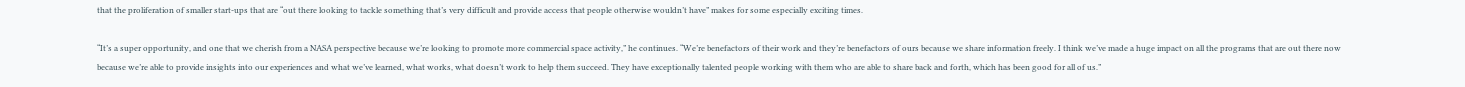that the proliferation of smaller start-ups that are “out there looking to tackle something that’s very difficult and provide access that people otherwise wouldn’t have” makes for some especially exciting times.

“It’s a super opportunity, and one that we cherish from a NASA perspective because we’re looking to promote more commercial space activity,” he continues. “We’re benefactors of their work and they’re benefactors of ours because we share information freely. I think we’ve made a huge impact on all the programs that are out there now because we’re able to provide insights into our experiences and what we’ve learned, what works, what doesn’t work to help them succeed. They have exceptionally talented people working with them who are able to share back and forth, which has been good for all of us.”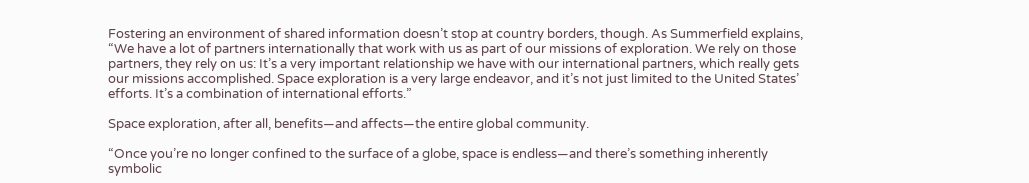Fostering an environment of shared information doesn’t stop at country borders, though. As Summerfield explains, “We have a lot of partners internationally that work with us as part of our missions of exploration. We rely on those partners, they rely on us: It’s a very important relationship we have with our international partners, which really gets our missions accomplished. Space exploration is a very large endeavor, and it’s not just limited to the United States’ efforts. It’s a combination of international efforts.”

Space exploration, after all, benefits—and affects—the entire global community.

“Once you’re no longer confined to the surface of a globe, space is endless—and there’s something inherently symbolic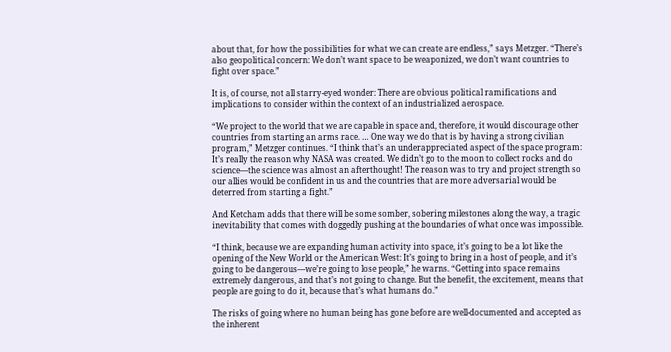about that, for how the possibilities for what we can create are endless,” says Metzger. “There’s also geopolitical concern: We don’t want space to be weaponized, we don’t want countries to fight over space.”

It is, of course, not all starry-eyed wonder: There are obvious political ramifications and implications to consider within the context of an industrialized aerospace.

“We project to the world that we are capable in space and, therefore, it would discourage other countries from starting an arms race. … One way we do that is by having a strong civilian program,” Metzger continues. “I think that’s an underappreciated aspect of the space program: It’s really the reason why NASA was created. We didn’t go to the moon to collect rocks and do science—the science was almost an afterthought! The reason was to try and project strength so our allies would be confident in us and the countries that are more adversarial would be deterred from starting a fight.”

And Ketcham adds that there will be some somber, sobering milestones along the way, a tragic inevitability that comes with doggedly pushing at the boundaries of what once was impossible.

“I think, because we are expanding human activity into space, it’s going to be a lot like the opening of the New World or the American West: It’s going to bring in a host of people, and it’s going to be dangerous—we’re going to lose people,” he warns. “Getting into space remains extremely dangerous, and that’s not going to change. But the benefit, the excitement, means that people are going to do it, because that’s what humans do.”

The risks of going where no human being has gone before are well-documented and accepted as the inherent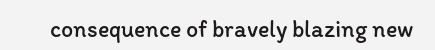consequence of bravely blazing new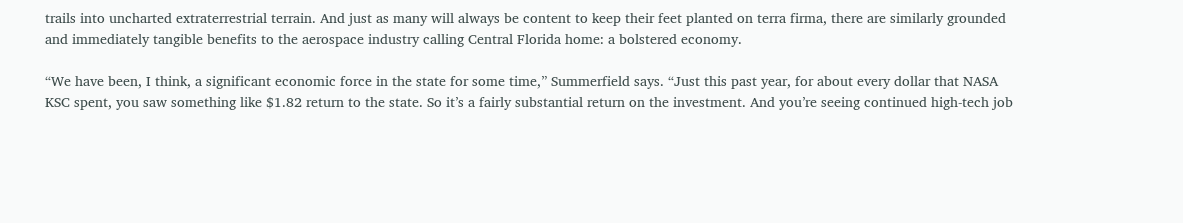trails into uncharted extraterrestrial terrain. And just as many will always be content to keep their feet planted on terra firma, there are similarly grounded and immediately tangible benefits to the aerospace industry calling Central Florida home: a bolstered economy.

“We have been, I think, a significant economic force in the state for some time,” Summerfield says. “Just this past year, for about every dollar that NASA KSC spent, you saw something like $1.82 return to the state. So it’s a fairly substantial return on the investment. And you’re seeing continued high-tech job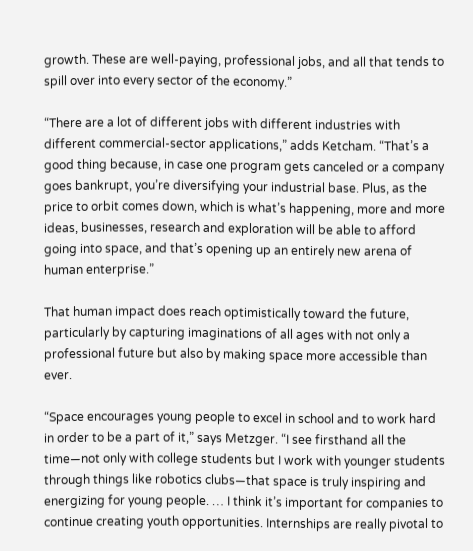growth. These are well-paying, professional jobs, and all that tends to spill over into every sector of the economy.”

“There are a lot of different jobs with different industries with different commercial-sector applications,” adds Ketcham. “That’s a good thing because, in case one program gets canceled or a company goes bankrupt, you’re diversifying your industrial base. Plus, as the price to orbit comes down, which is what’s happening, more and more ideas, businesses, research and exploration will be able to afford going into space, and that’s opening up an entirely new arena of human enterprise.”

That human impact does reach optimistically toward the future, particularly by capturing imaginations of all ages with not only a professional future but also by making space more accessible than ever.

“Space encourages young people to excel in school and to work hard in order to be a part of it,” says Metzger. “I see firsthand all the time—not only with college students but I work with younger students through things like robotics clubs—that space is truly inspiring and energizing for young people. … I think it’s important for companies to continue creating youth opportunities. Internships are really pivotal to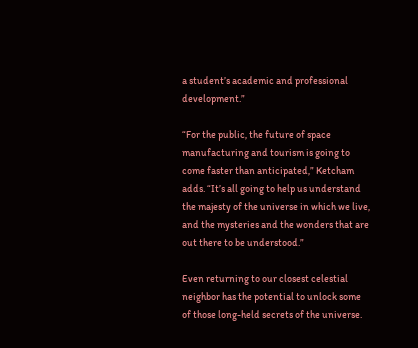a student’s academic and professional development.”

“For the public, the future of space manufacturing and tourism is going to come faster than anticipated,” Ketcham adds. “It’s all going to help us understand the majesty of the universe in which we live, and the mysteries and the wonders that are out there to be understood.”

Even returning to our closest celestial neighbor has the potential to unlock some of those long-held secrets of the universe.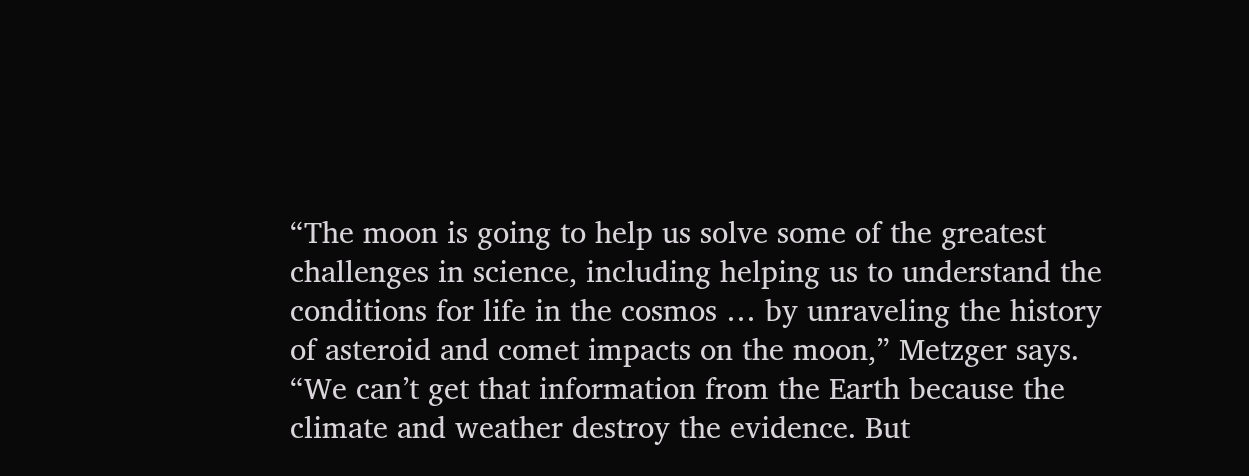“The moon is going to help us solve some of the greatest challenges in science, including helping us to understand the conditions for life in the cosmos … by unraveling the history of asteroid and comet impacts on the moon,” Metzger says. “We can’t get that information from the Earth because the climate and weather destroy the evidence. But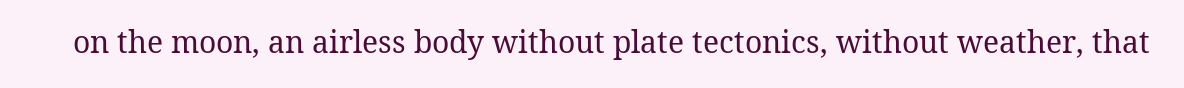on the moon, an airless body without plate tectonics, without weather, that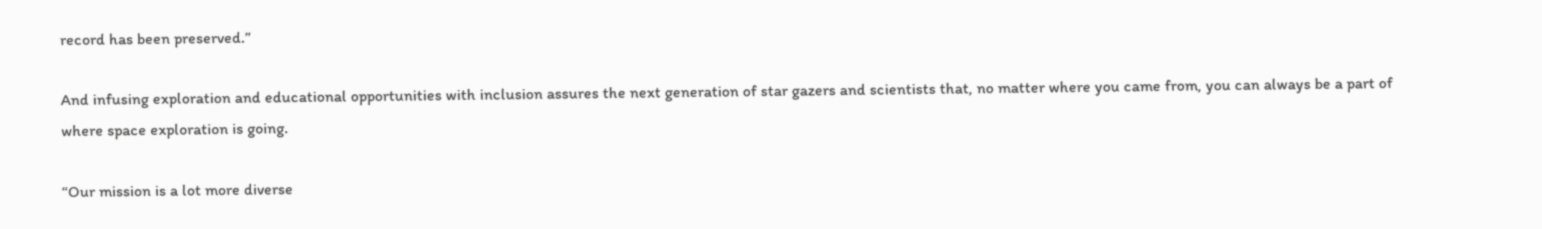record has been preserved.”

And infusing exploration and educational opportunities with inclusion assures the next generation of star gazers and scientists that, no matter where you came from, you can always be a part of where space exploration is going.

“Our mission is a lot more diverse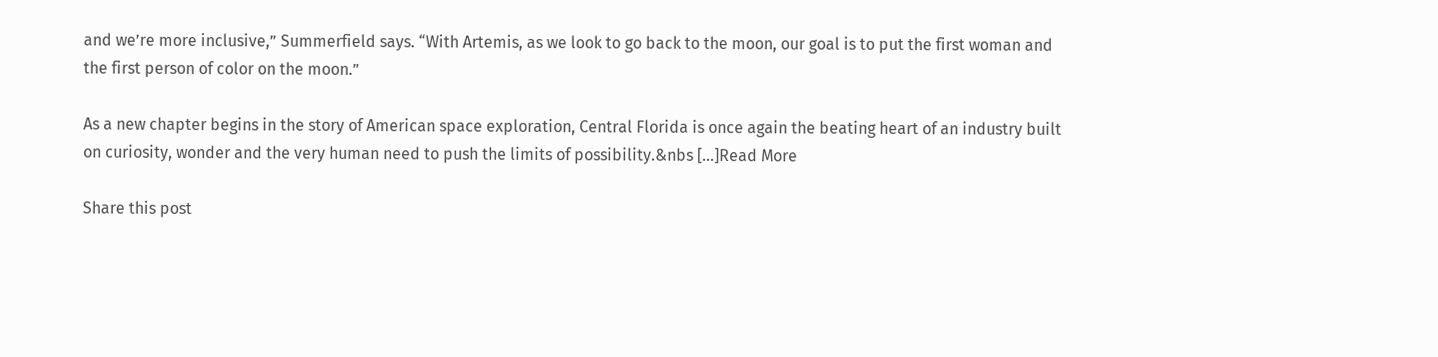and we’re more inclusive,” Summerfield says. “With Artemis, as we look to go back to the moon, our goal is to put the first woman and the first person of color on the moon.”

As a new chapter begins in the story of American space exploration, Central Florida is once again the beating heart of an industry built on curiosity, wonder and the very human need to push the limits of possibility.&nbs […]Read More

Share this post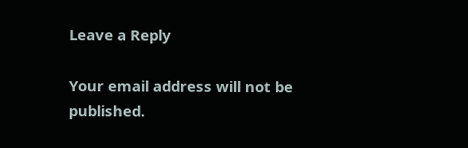Leave a Reply

Your email address will not be published.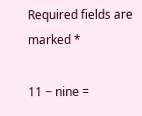Required fields are marked *

11 − nine =